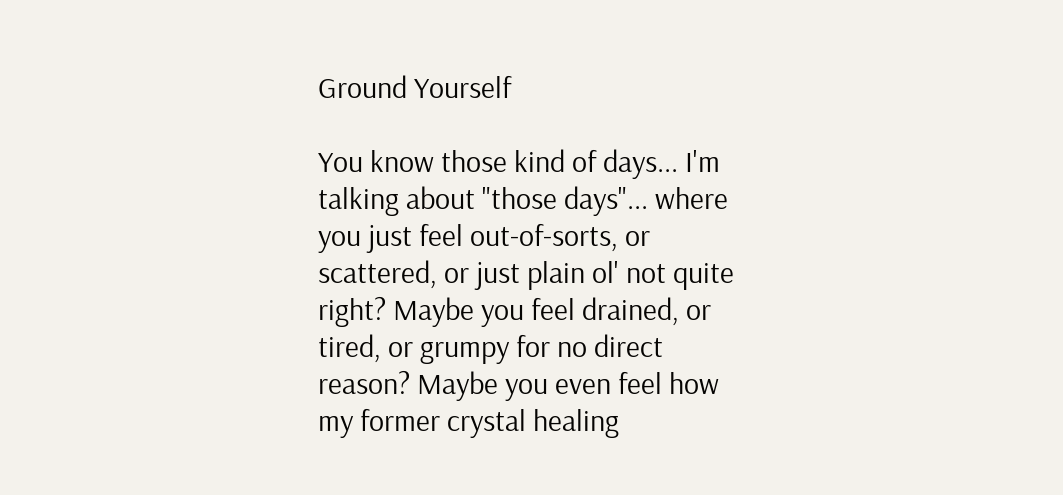Ground Yourself

You know those kind of days... I'm talking about "those days"... where you just feel out-of-sorts, or scattered, or just plain ol' not quite right? Maybe you feel drained, or tired, or grumpy for no direct reason? Maybe you even feel how my former crystal healing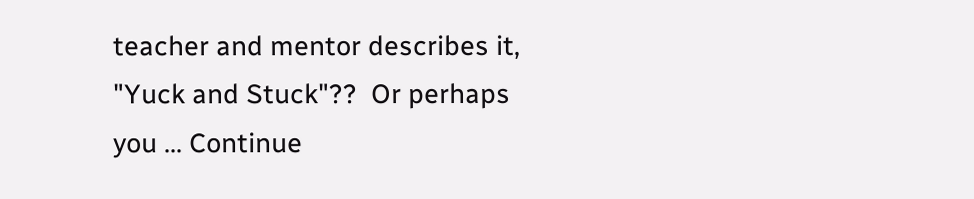teacher and mentor describes it, "Yuck and Stuck"??  Or perhaps you … Continue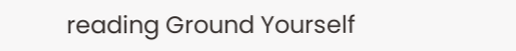reading Ground Yourself